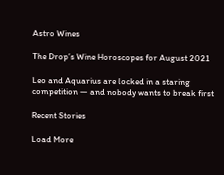Astro Wines

The Drop’s Wine Horoscopes for August 2021

Leo and Aquarius are locked in a staring competition — and nobody wants to break first

Recent Stories

Load More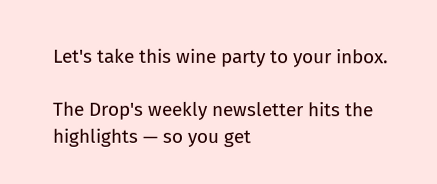Let's take this wine party to your inbox.

The Drop's weekly newsletter hits the highlights — so you get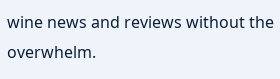wine news and reviews without the overwhelm.